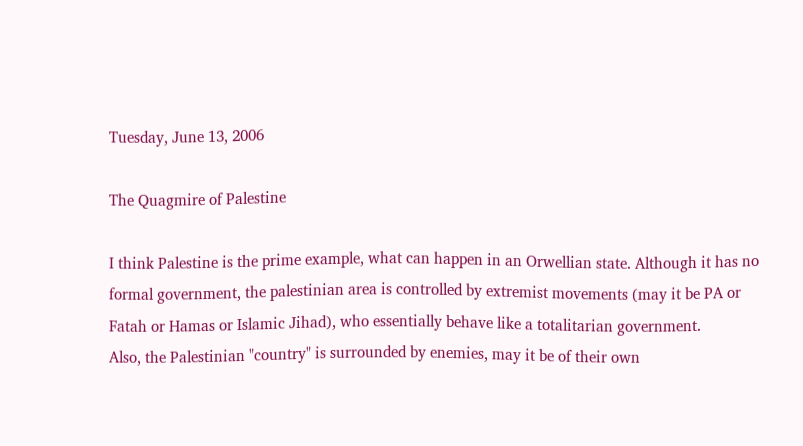Tuesday, June 13, 2006

The Quagmire of Palestine

I think Palestine is the prime example, what can happen in an Orwellian state. Although it has no formal government, the palestinian area is controlled by extremist movements (may it be PA or Fatah or Hamas or Islamic Jihad), who essentially behave like a totalitarian government.
Also, the Palestinian "country" is surrounded by enemies, may it be of their own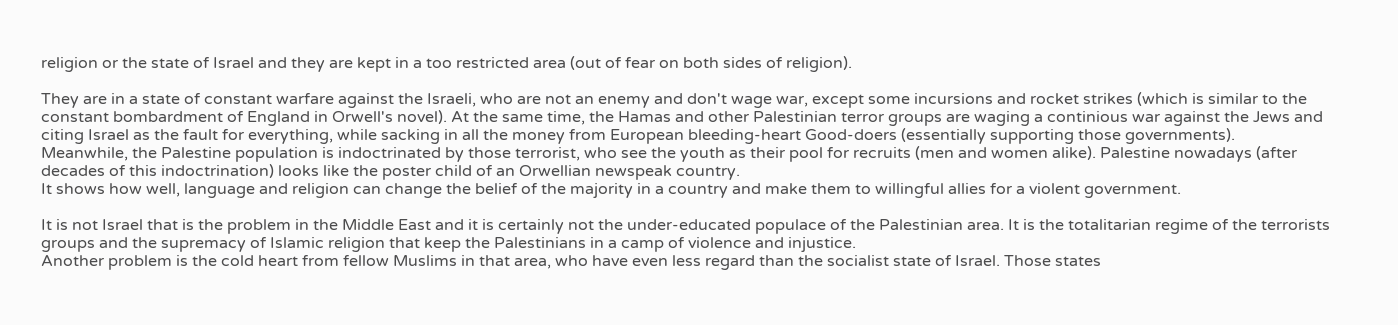religion or the state of Israel and they are kept in a too restricted area (out of fear on both sides of religion).

They are in a state of constant warfare against the Israeli, who are not an enemy and don't wage war, except some incursions and rocket strikes (which is similar to the constant bombardment of England in Orwell's novel). At the same time, the Hamas and other Palestinian terror groups are waging a continious war against the Jews and citing Israel as the fault for everything, while sacking in all the money from European bleeding-heart Good-doers (essentially supporting those governments).
Meanwhile, the Palestine population is indoctrinated by those terrorist, who see the youth as their pool for recruits (men and women alike). Palestine nowadays (after decades of this indoctrination) looks like the poster child of an Orwellian newspeak country.
It shows how well, language and religion can change the belief of the majority in a country and make them to willingful allies for a violent government.

It is not Israel that is the problem in the Middle East and it is certainly not the under-educated populace of the Palestinian area. It is the totalitarian regime of the terrorists groups and the supremacy of Islamic religion that keep the Palestinians in a camp of violence and injustice.
Another problem is the cold heart from fellow Muslims in that area, who have even less regard than the socialist state of Israel. Those states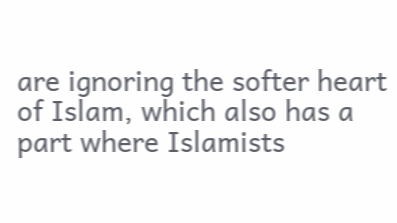are ignoring the softer heart of Islam, which also has a part where Islamists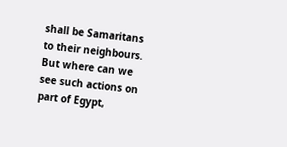shall be Samaritans to their neighbours. But where can we see such actions on part of Egypt,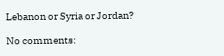Lebanon or Syria or Jordan?

No comments: